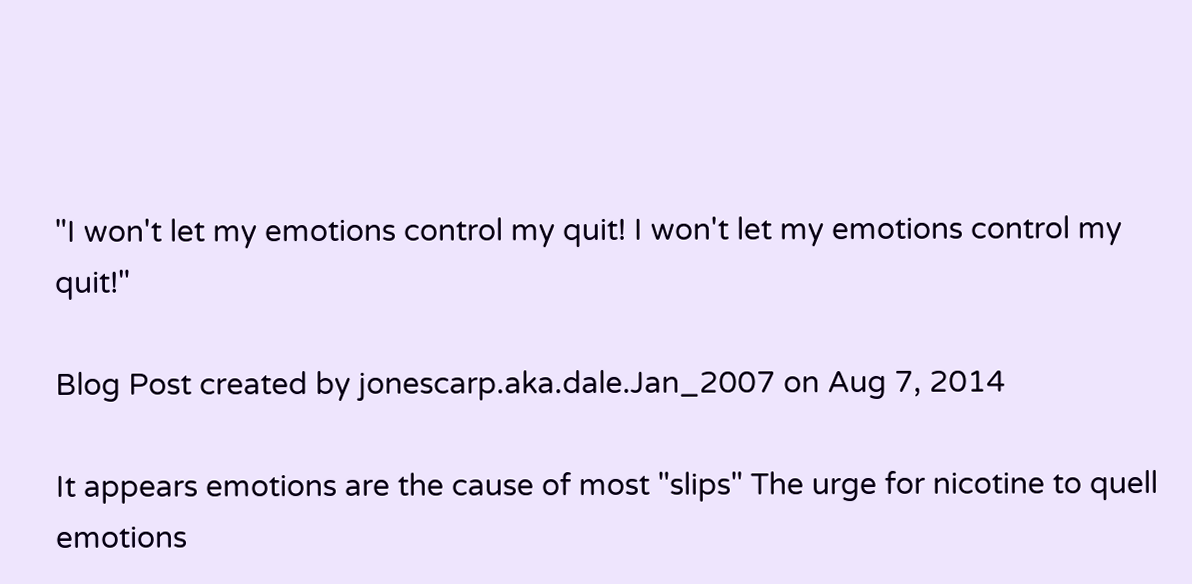"I won't let my emotions control my quit! I won't let my emotions control my quit!"

Blog Post created by jonescarp.aka.dale.Jan_2007 on Aug 7, 2014

It appears emotions are the cause of most "slips" The urge for nicotine to quell emotions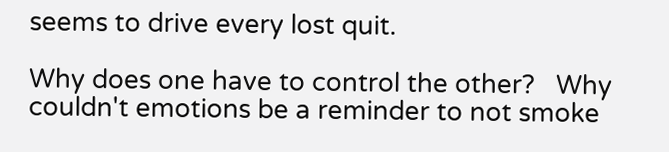seems to drive every lost quit.

Why does one have to control the other?   Why couldn't emotions be a reminder to not smoke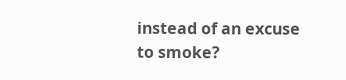instead of an excuse to smoke?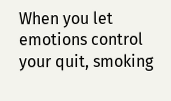When you let emotions control your quit, smoking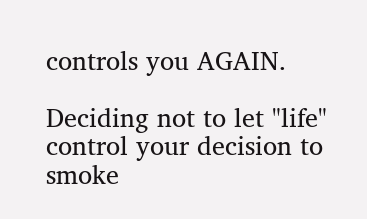controls you AGAIN.

Deciding not to let "life" control your decision to smoke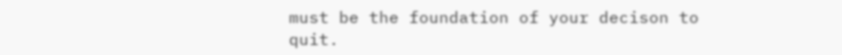must be the foundation of your decison to quit.